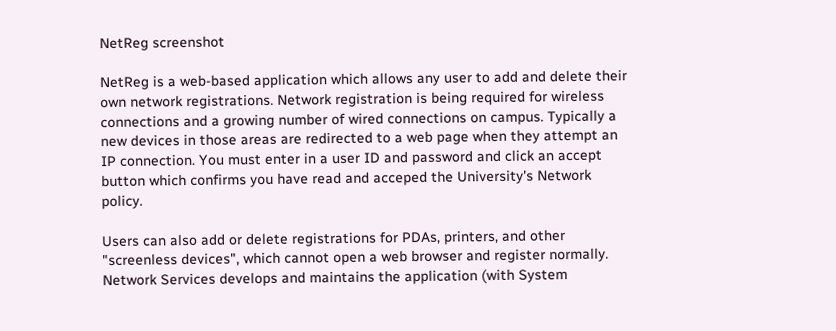NetReg screenshot

NetReg is a web-based application which allows any user to add and delete their own network registrations. Network registration is being required for wireless connections and a growing number of wired connections on campus. Typically a new devices in those areas are redirected to a web page when they attempt an IP connection. You must enter in a user ID and password and click an accept button which confirms you have read and acceped the University's Network policy.

Users can also add or delete registrations for PDAs, printers, and other "screenless devices", which cannot open a web browser and register normally. Network Services develops and maintains the application (with System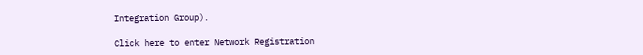Integration Group).

Click here to enter Network Registration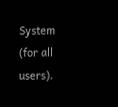System (for all users).